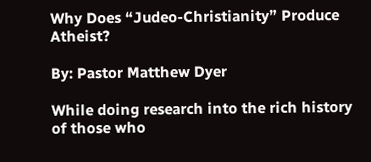Why Does “Judeo-Christianity” Produce Atheist?

By: Pastor Matthew Dyer

While doing research into the rich history of those who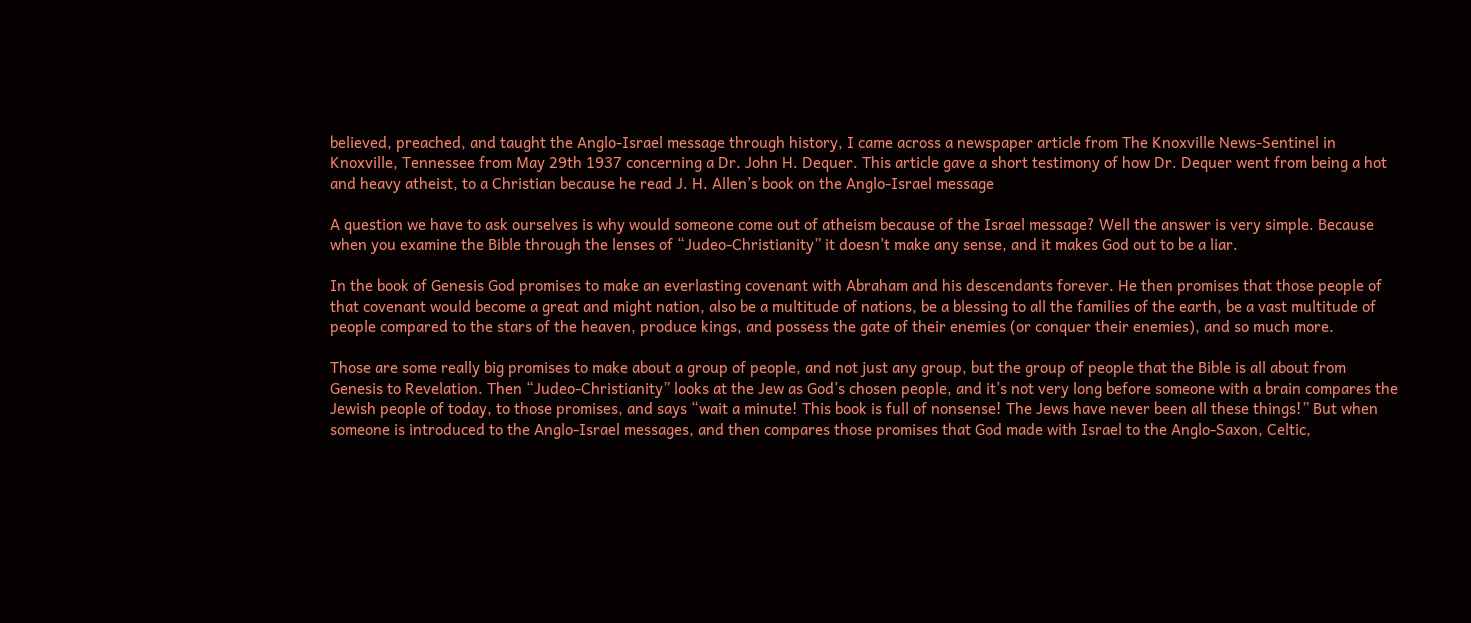believed, preached, and taught the Anglo-Israel message through history, I came across a newspaper article from The Knoxville News-Sentinel in Knoxville, Tennessee from May 29th 1937 concerning a Dr. John H. Dequer. This article gave a short testimony of how Dr. Dequer went from being a hot and heavy atheist, to a Christian because he read J. H. Allen’s book on the Anglo-Israel message

A question we have to ask ourselves is why would someone come out of atheism because of the Israel message? Well the answer is very simple. Because when you examine the Bible through the lenses of “Judeo-Christianity” it doesn’t make any sense, and it makes God out to be a liar.

In the book of Genesis God promises to make an everlasting covenant with Abraham and his descendants forever. He then promises that those people of that covenant would become a great and might nation, also be a multitude of nations, be a blessing to all the families of the earth, be a vast multitude of people compared to the stars of the heaven, produce kings, and possess the gate of their enemies (or conquer their enemies), and so much more.

Those are some really big promises to make about a group of people, and not just any group, but the group of people that the Bible is all about from Genesis to Revelation. Then “Judeo-Christianity” looks at the Jew as God’s chosen people, and it’s not very long before someone with a brain compares the Jewish people of today, to those promises, and says “wait a minute! This book is full of nonsense! The Jews have never been all these things!” But when someone is introduced to the Anglo-Israel messages, and then compares those promises that God made with Israel to the Anglo-Saxon, Celtic,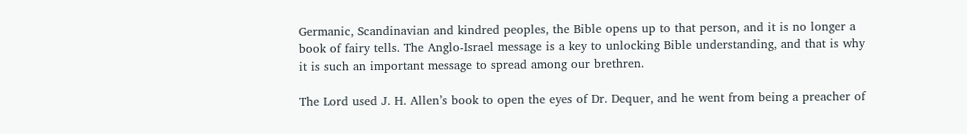Germanic, Scandinavian and kindred peoples, the Bible opens up to that person, and it is no longer a book of fairy tells. The Anglo-Israel message is a key to unlocking Bible understanding, and that is why it is such an important message to spread among our brethren.

The Lord used J. H. Allen’s book to open the eyes of Dr. Dequer, and he went from being a preacher of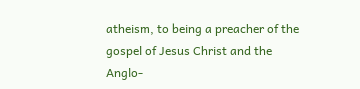atheism, to being a preacher of the gospel of Jesus Christ and the Anglo-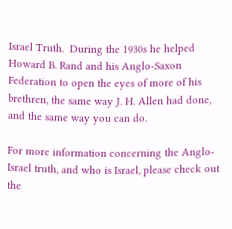Israel Truth.  During the 1930s he helped Howard B. Rand and his Anglo-Saxon Federation to open the eyes of more of his brethren, the same way J. H. Allen had done, and the same way you can do.

For more information concerning the Anglo-Israel truth, and who is Israel, please check out the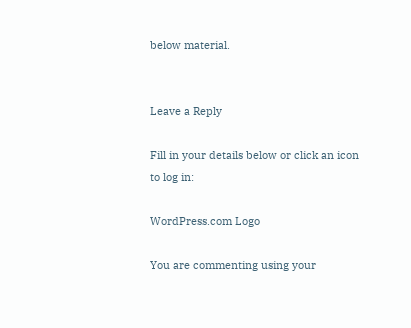below material.


Leave a Reply

Fill in your details below or click an icon to log in:

WordPress.com Logo

You are commenting using your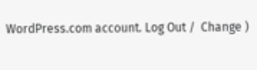WordPress.com account. Log Out /  Change )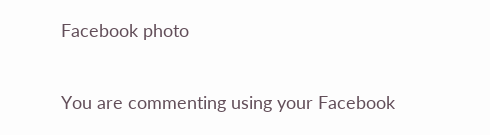Facebook photo

You are commenting using your Facebook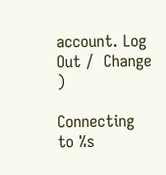account. Log Out /  Change )

Connecting to %s